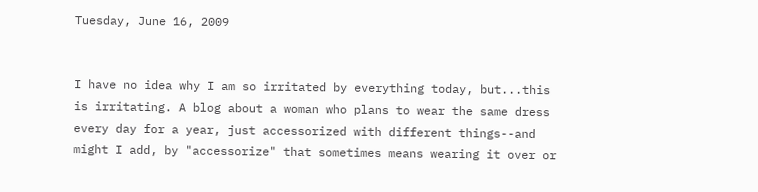Tuesday, June 16, 2009


I have no idea why I am so irritated by everything today, but...this is irritating. A blog about a woman who plans to wear the same dress every day for a year, just accessorized with different things--and might I add, by "accessorize" that sometimes means wearing it over or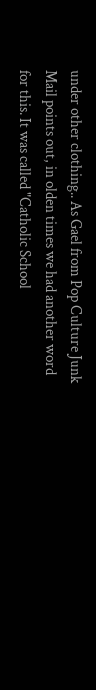under other clothing.. As Gael from Pop Culture Junk Mail points out, in olden times we had another word for this. It was called "Catholic School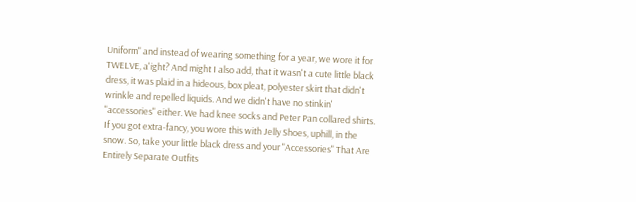Uniform" and instead of wearing something for a year, we wore it for TWELVE, a'ight? And might I also add, that it wasn't a cute little black dress, it was plaid in a hideous, box pleat, polyester skirt that didn't wrinkle and repelled liquids. And we didn't have no stinkin' "accessories" either. We had knee socks and Peter Pan collared shirts. If you got extra-fancy, you wore this with Jelly Shoes, uphill, in the snow. So, take your little black dress and your "Accessories" That Are Entirely Separate Outfits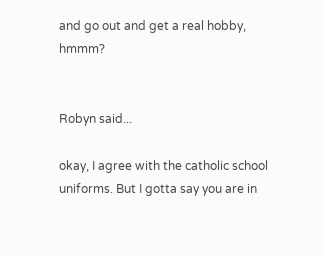and go out and get a real hobby, hmmm?


Robyn said...

okay, I agree with the catholic school uniforms. But I gotta say you are in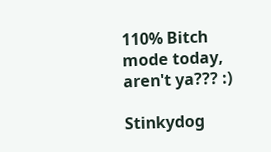110% Bitch mode today, aren't ya??? :)

Stinkydog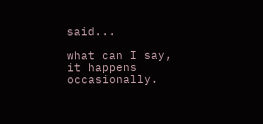said...

what can I say, it happens occasionally.